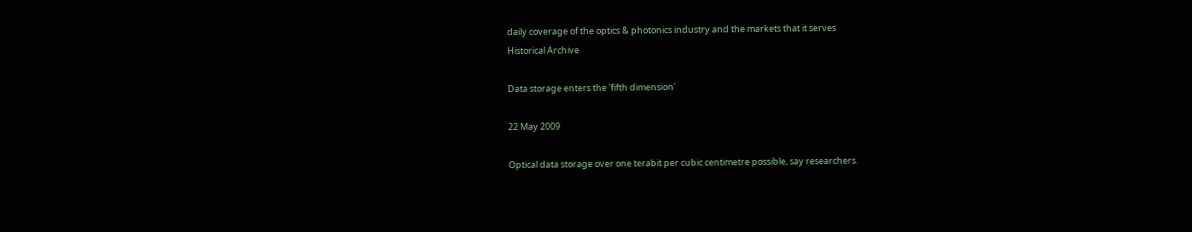daily coverage of the optics & photonics industry and the markets that it serves
Historical Archive

Data storage enters the 'fifth dimension'

22 May 2009

Optical data storage over one terabit per cubic centimetre possible, say researchers.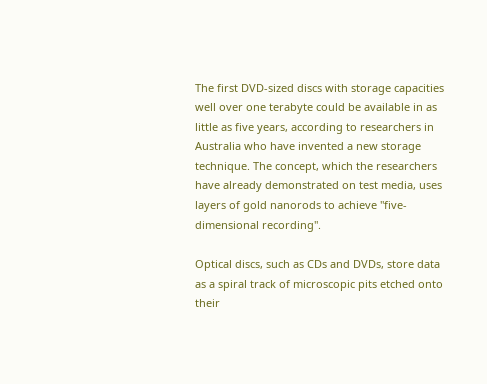The first DVD-sized discs with storage capacities well over one terabyte could be available in as little as five years, according to researchers in Australia who have invented a new storage technique. The concept, which the researchers have already demonstrated on test media, uses layers of gold nanorods to achieve "five-dimensional recording".

Optical discs, such as CDs and DVDs, store data as a spiral track of microscopic pits etched onto their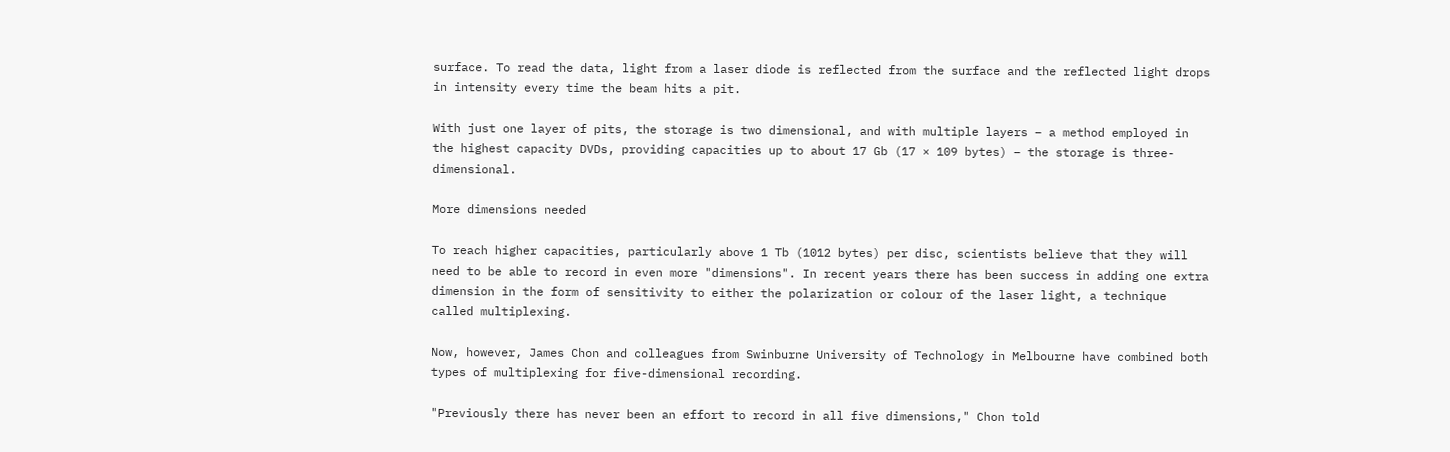surface. To read the data, light from a laser diode is reflected from the surface and the reflected light drops in intensity every time the beam hits a pit.

With just one layer of pits, the storage is two dimensional, and with multiple layers – a method employed in the highest capacity DVDs, providing capacities up to about 17 Gb (17 × 109 bytes) – the storage is three-dimensional.

More dimensions needed

To reach higher capacities, particularly above 1 Tb (1012 bytes) per disc, scientists believe that they will need to be able to record in even more "dimensions". In recent years there has been success in adding one extra dimension in the form of sensitivity to either the polarization or colour of the laser light, a technique called multiplexing.

Now, however, James Chon and colleagues from Swinburne University of Technology in Melbourne have combined both types of multiplexing for five-dimensional recording.

"Previously there has never been an effort to record in all five dimensions," Chon told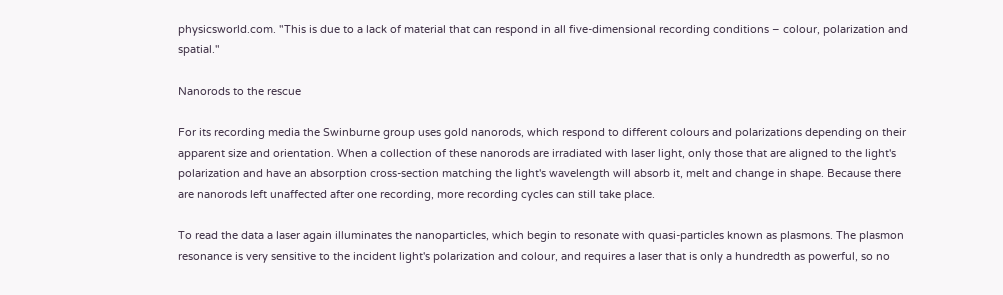physicsworld.com. "This is due to a lack of material that can respond in all five-dimensional recording conditions – colour, polarization and spatial."

Nanorods to the rescue

For its recording media the Swinburne group uses gold nanorods, which respond to different colours and polarizations depending on their apparent size and orientation. When a collection of these nanorods are irradiated with laser light, only those that are aligned to the light's polarization and have an absorption cross-section matching the light's wavelength will absorb it, melt and change in shape. Because there are nanorods left unaffected after one recording, more recording cycles can still take place.

To read the data a laser again illuminates the nanoparticles, which begin to resonate with quasi-particles known as plasmons. The plasmon resonance is very sensitive to the incident light's polarization and colour, and requires a laser that is only a hundredth as powerful, so no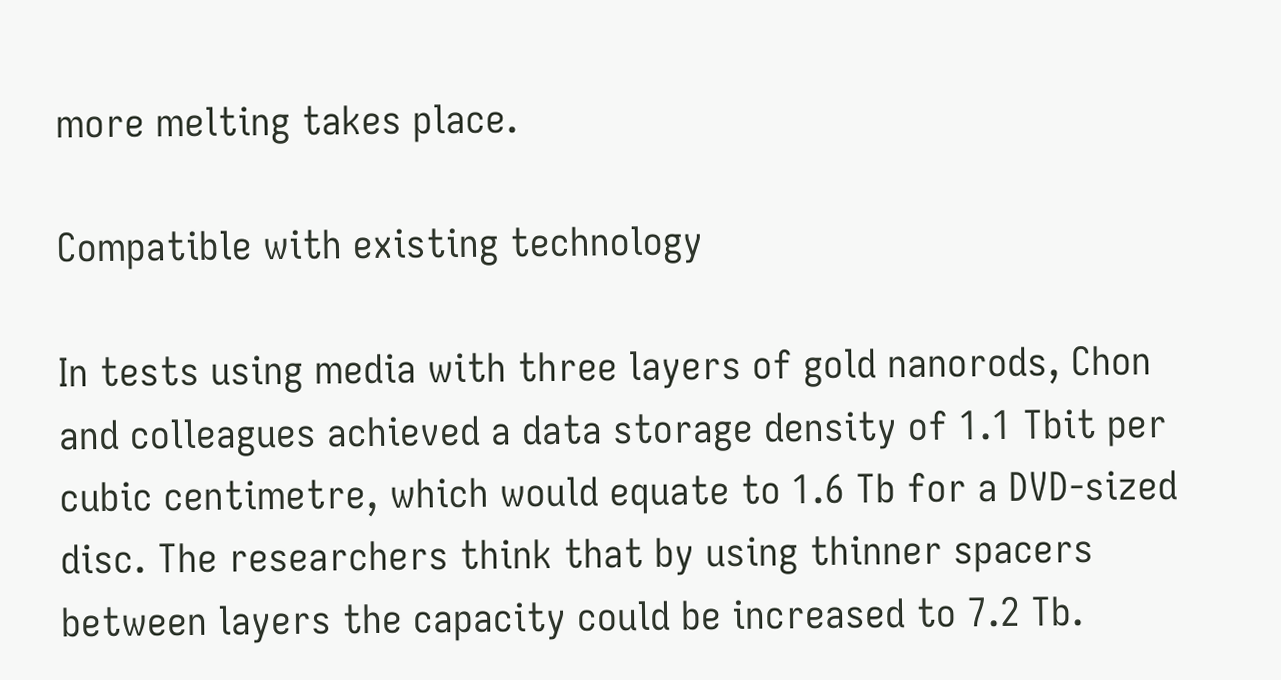more melting takes place.

Compatible with existing technology

In tests using media with three layers of gold nanorods, Chon and colleagues achieved a data storage density of 1.1 Tbit per cubic centimetre, which would equate to 1.6 Tb for a DVD-sized disc. The researchers think that by using thinner spacers between layers the capacity could be increased to 7.2 Tb.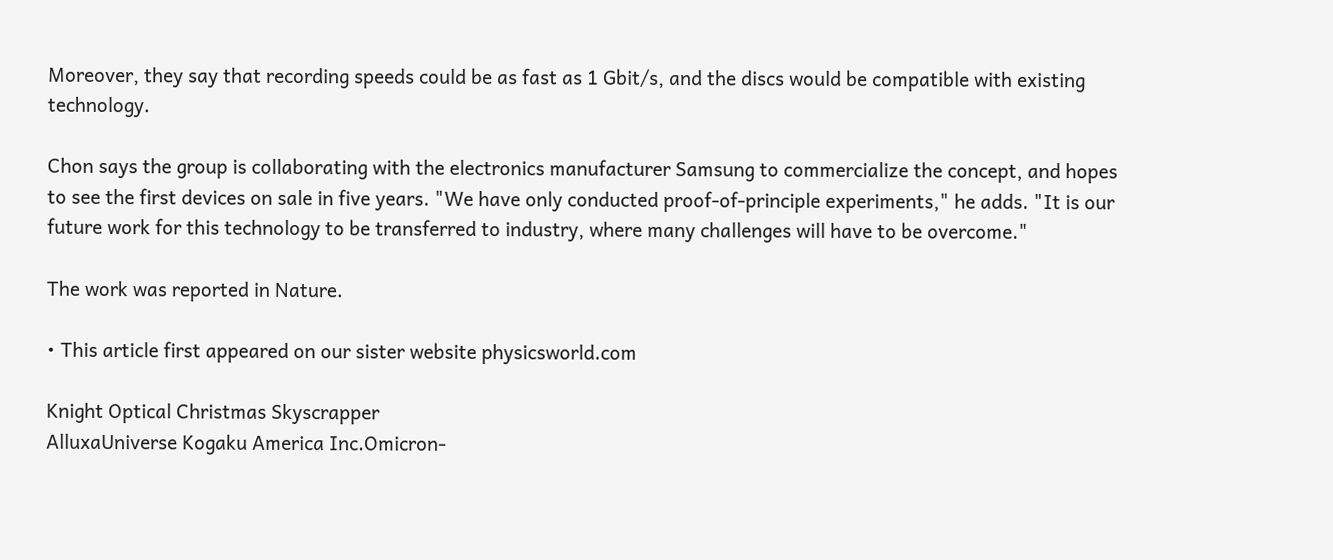Moreover, they say that recording speeds could be as fast as 1 Gbit/s, and the discs would be compatible with existing technology.

Chon says the group is collaborating with the electronics manufacturer Samsung to commercialize the concept, and hopes to see the first devices on sale in five years. "We have only conducted proof-of-principle experiments," he adds. "It is our future work for this technology to be transferred to industry, where many challenges will have to be overcome."

The work was reported in Nature.

• This article first appeared on our sister website physicsworld.com

Knight Optical Christmas Skyscrapper
AlluxaUniverse Kogaku America Inc.Omicron-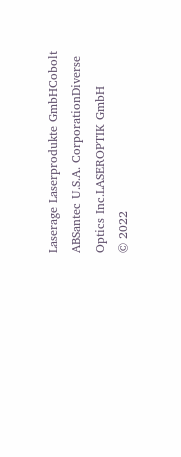Laserage Laserprodukte GmbHCobolt ABSantec U.S.A. CorporationDiverse Optics Inc.LASEROPTIK GmbH
© 2022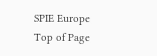SPIE Europe
Top of Page